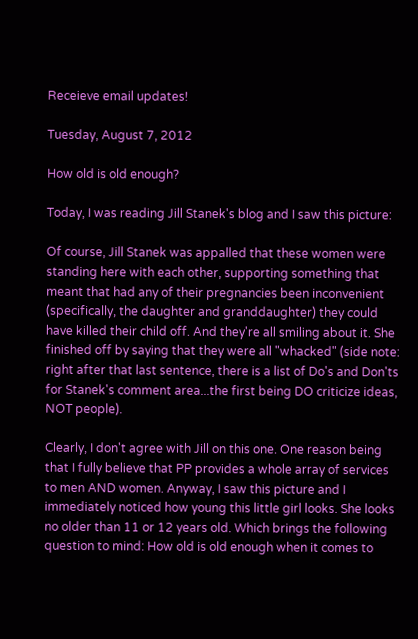Receieve email updates!

Tuesday, August 7, 2012

How old is old enough?

Today, I was reading Jill Stanek's blog and I saw this picture:

Of course, Jill Stanek was appalled that these women were standing here with each other, supporting something that meant that had any of their pregnancies been inconvenient (specifically, the daughter and granddaughter) they could have killed their child off. And they're all smiling about it. She finished off by saying that they were all "whacked" (side note: right after that last sentence, there is a list of Do's and Don'ts for Stanek's comment area...the first being DO criticize ideas, NOT people).

Clearly, I don't agree with Jill on this one. One reason being that I fully believe that PP provides a whole array of services to men AND women. Anyway, I saw this picture and I immediately noticed how young this little girl looks. She looks no older than 11 or 12 years old. Which brings the following question to mind: How old is old enough when it comes to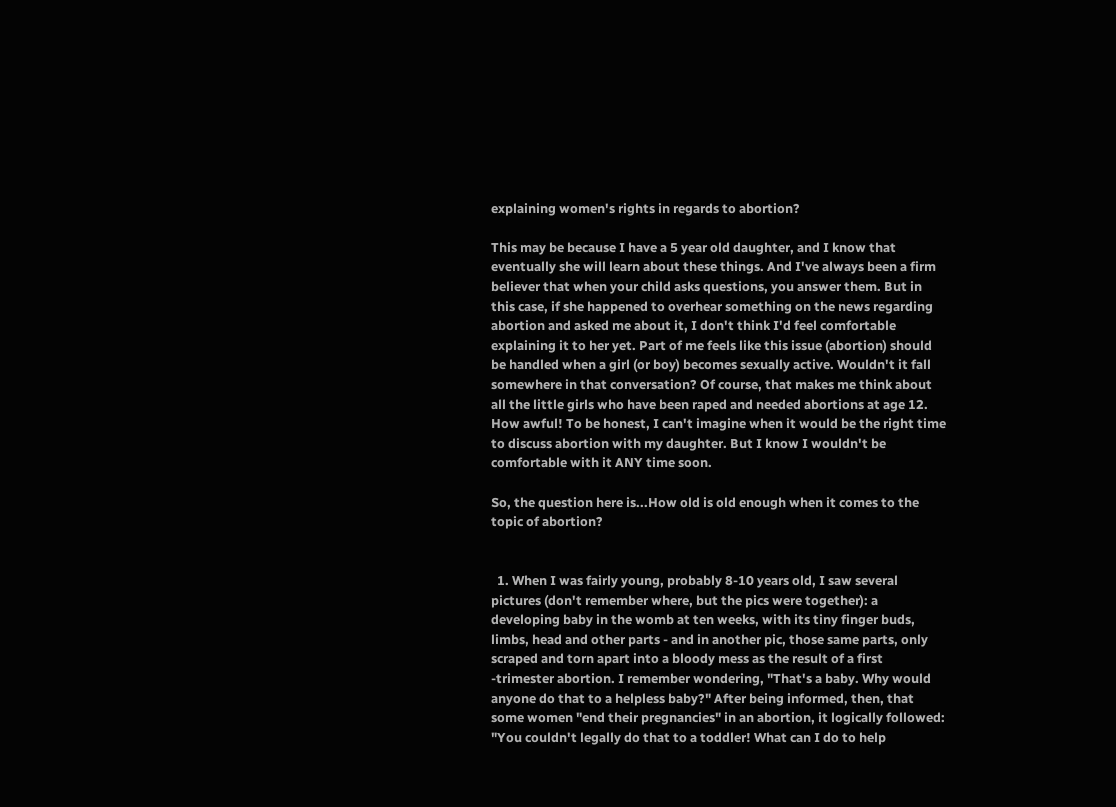explaining women's rights in regards to abortion?

This may be because I have a 5 year old daughter, and I know that eventually she will learn about these things. And I've always been a firm believer that when your child asks questions, you answer them. But in this case, if she happened to overhear something on the news regarding abortion and asked me about it, I don't think I'd feel comfortable explaining it to her yet. Part of me feels like this issue (abortion) should be handled when a girl (or boy) becomes sexually active. Wouldn't it fall somewhere in that conversation? Of course, that makes me think about all the little girls who have been raped and needed abortions at age 12. How awful! To be honest, I can't imagine when it would be the right time to discuss abortion with my daughter. But I know I wouldn't be comfortable with it ANY time soon.

So, the question here is...How old is old enough when it comes to the topic of abortion?


  1. When I was fairly young, probably 8-10 years old, I saw several pictures (don't remember where, but the pics were together): a developing baby in the womb at ten weeks, with its tiny finger buds, limbs, head and other parts - and in another pic, those same parts, only scraped and torn apart into a bloody mess as the result of a first -trimester abortion. I remember wondering, "That's a baby. Why would anyone do that to a helpless baby?" After being informed, then, that some women "end their pregnancies" in an abortion, it logically followed: "You couldn't legally do that to a toddler! What can I do to help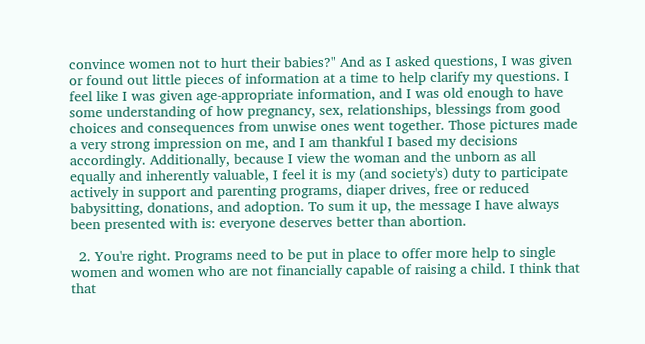convince women not to hurt their babies?" And as I asked questions, I was given or found out little pieces of information at a time to help clarify my questions. I feel like I was given age-appropriate information, and I was old enough to have some understanding of how pregnancy, sex, relationships, blessings from good choices and consequences from unwise ones went together. Those pictures made a very strong impression on me, and I am thankful I based my decisions accordingly. Additionally, because I view the woman and the unborn as all equally and inherently valuable, I feel it is my (and society's) duty to participate actively in support and parenting programs, diaper drives, free or reduced babysitting, donations, and adoption. To sum it up, the message I have always been presented with is: everyone deserves better than abortion.

  2. You're right. Programs need to be put in place to offer more help to single women and women who are not financially capable of raising a child. I think that that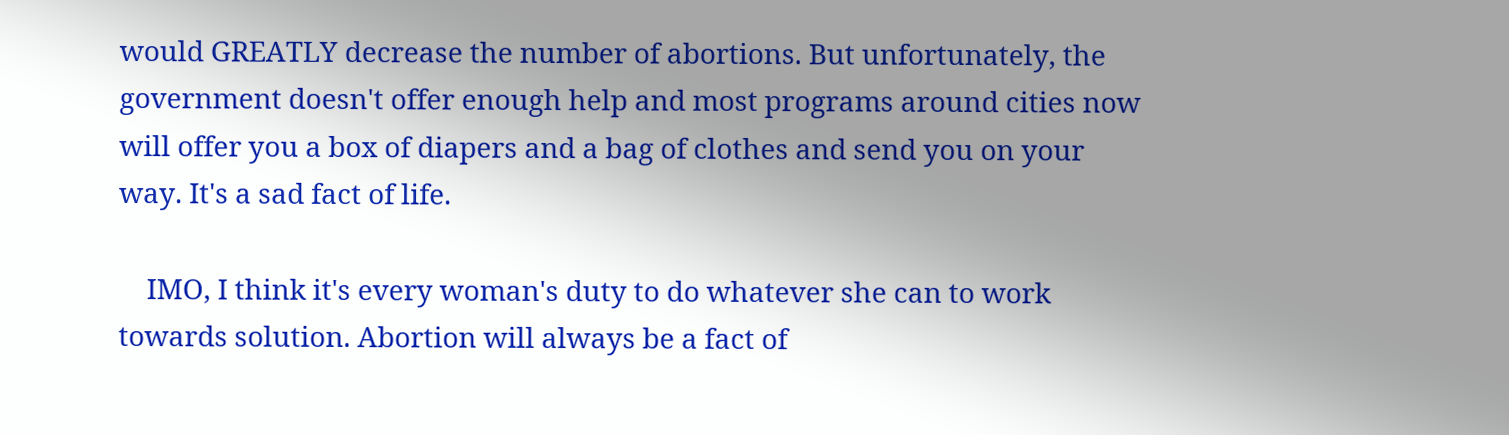would GREATLY decrease the number of abortions. But unfortunately, the government doesn't offer enough help and most programs around cities now will offer you a box of diapers and a bag of clothes and send you on your way. It's a sad fact of life.

    IMO, I think it's every woman's duty to do whatever she can to work towards solution. Abortion will always be a fact of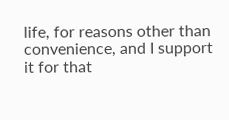life, for reasons other than convenience, and I support it for that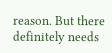reason. But there definitely needs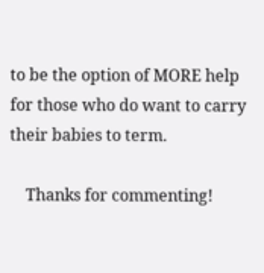to be the option of MORE help for those who do want to carry their babies to term.

    Thanks for commenting!